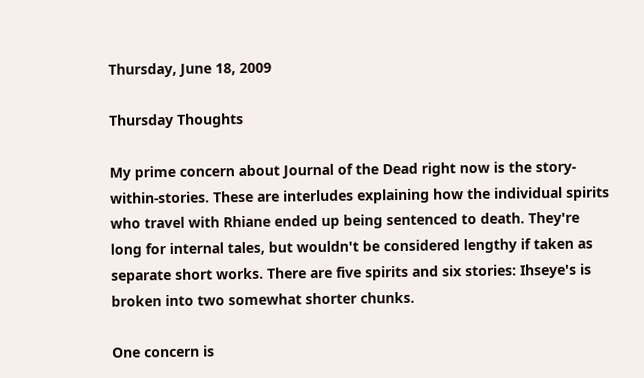Thursday, June 18, 2009

Thursday Thoughts

My prime concern about Journal of the Dead right now is the story-within-stories. These are interludes explaining how the individual spirits who travel with Rhiane ended up being sentenced to death. They're long for internal tales, but wouldn't be considered lengthy if taken as separate short works. There are five spirits and six stories: Ihseye's is broken into two somewhat shorter chunks.

One concern is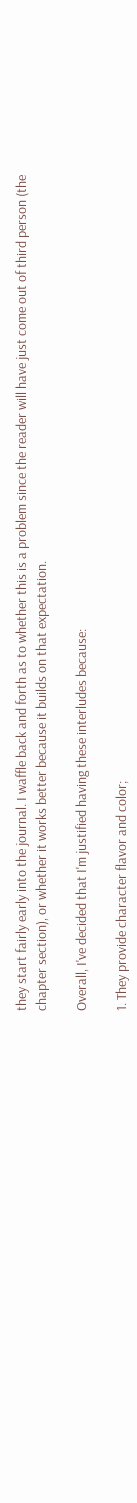they start fairly early into the journal. I waffle back and forth as to whether this is a problem since the reader will have just come out of third person (the chapter section), or whether it works better because it builds on that expectation.

Overall, I've decided that I'm justified having these interludes because:

1. They provide character flavor and color;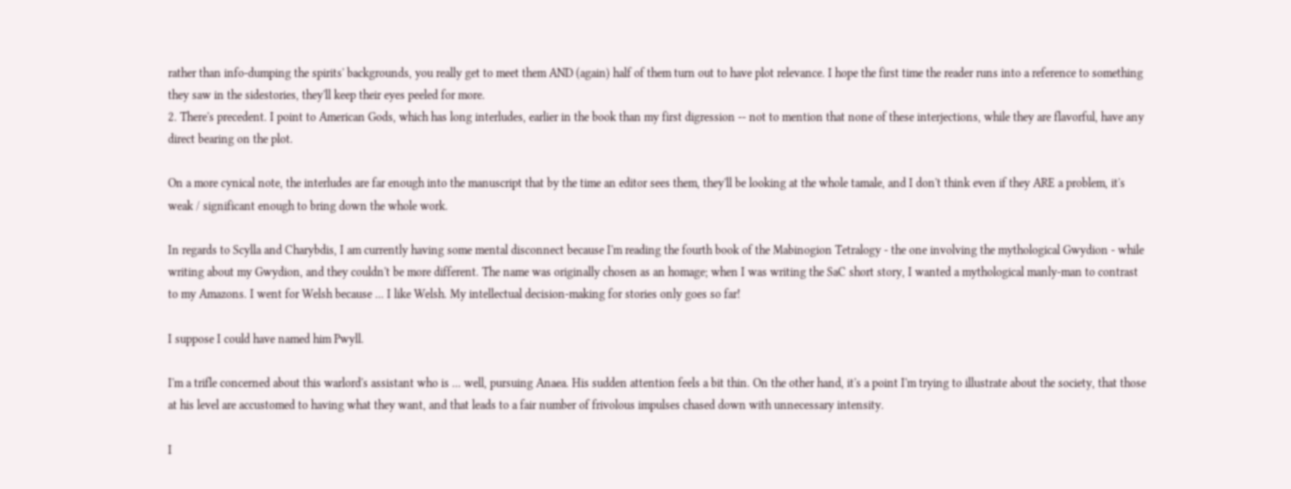rather than info-dumping the spirits' backgrounds, you really get to meet them AND (again) half of them turn out to have plot relevance. I hope the first time the reader runs into a reference to something they saw in the sidestories, they'll keep their eyes peeled for more.
2. There's precedent. I point to American Gods, which has long interludes, earlier in the book than my first digression -- not to mention that none of these interjections, while they are flavorful, have any direct bearing on the plot.

On a more cynical note, the interludes are far enough into the manuscript that by the time an editor sees them, they'll be looking at the whole tamale, and I don't think even if they ARE a problem, it's weak / significant enough to bring down the whole work.

In regards to Scylla and Charybdis, I am currently having some mental disconnect because I'm reading the fourth book of the Mabinogion Tetralogy - the one involving the mythological Gwydion - while writing about my Gwydion, and they couldn't be more different. The name was originally chosen as an homage; when I was writing the SaC short story, I wanted a mythological manly-man to contrast to my Amazons. I went for Welsh because ... I like Welsh. My intellectual decision-making for stories only goes so far!

I suppose I could have named him Pwyll.

I'm a trifle concerned about this warlord's assistant who is ... well, pursuing Anaea. His sudden attention feels a bit thin. On the other hand, it's a point I'm trying to illustrate about the society, that those at his level are accustomed to having what they want, and that leads to a fair number of frivolous impulses chased down with unnecessary intensity.

I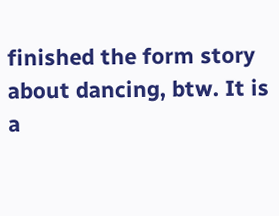finished the form story about dancing, btw. It is a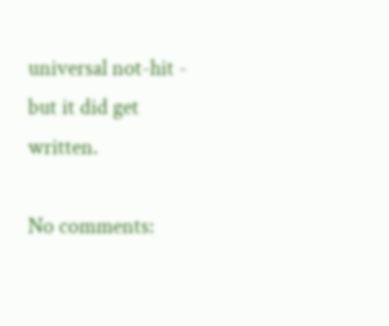universal not-hit - but it did get written.

No comments: